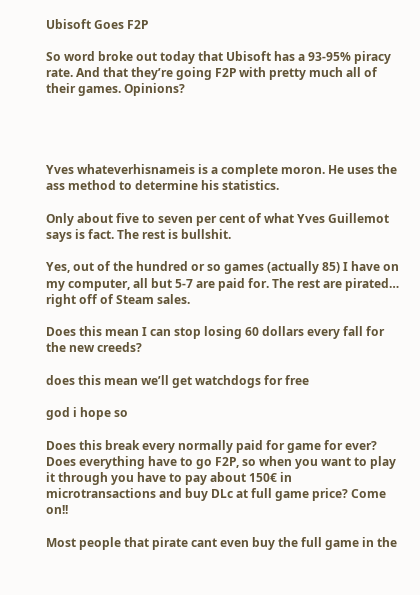Ubisoft Goes F2P

So word broke out today that Ubisoft has a 93-95% piracy rate. And that they’re going F2P with pretty much all of their games. Opinions?




Yves whateverhisnameis is a complete moron. He uses the ass method to determine his statistics.

Only about five to seven per cent of what Yves Guillemot says is fact. The rest is bullshit.

Yes, out of the hundred or so games (actually 85) I have on my computer, all but 5-7 are paid for. The rest are pirated… right off of Steam sales.

Does this mean I can stop losing 60 dollars every fall for the new creeds?

does this mean we’ll get watchdogs for free

god i hope so

Does this break every normally paid for game for ever? Does everything have to go F2P, so when you want to play it through you have to pay about 150€ in microtransactions and buy DLc at full game price? Come on!!

Most people that pirate cant even buy the full game in the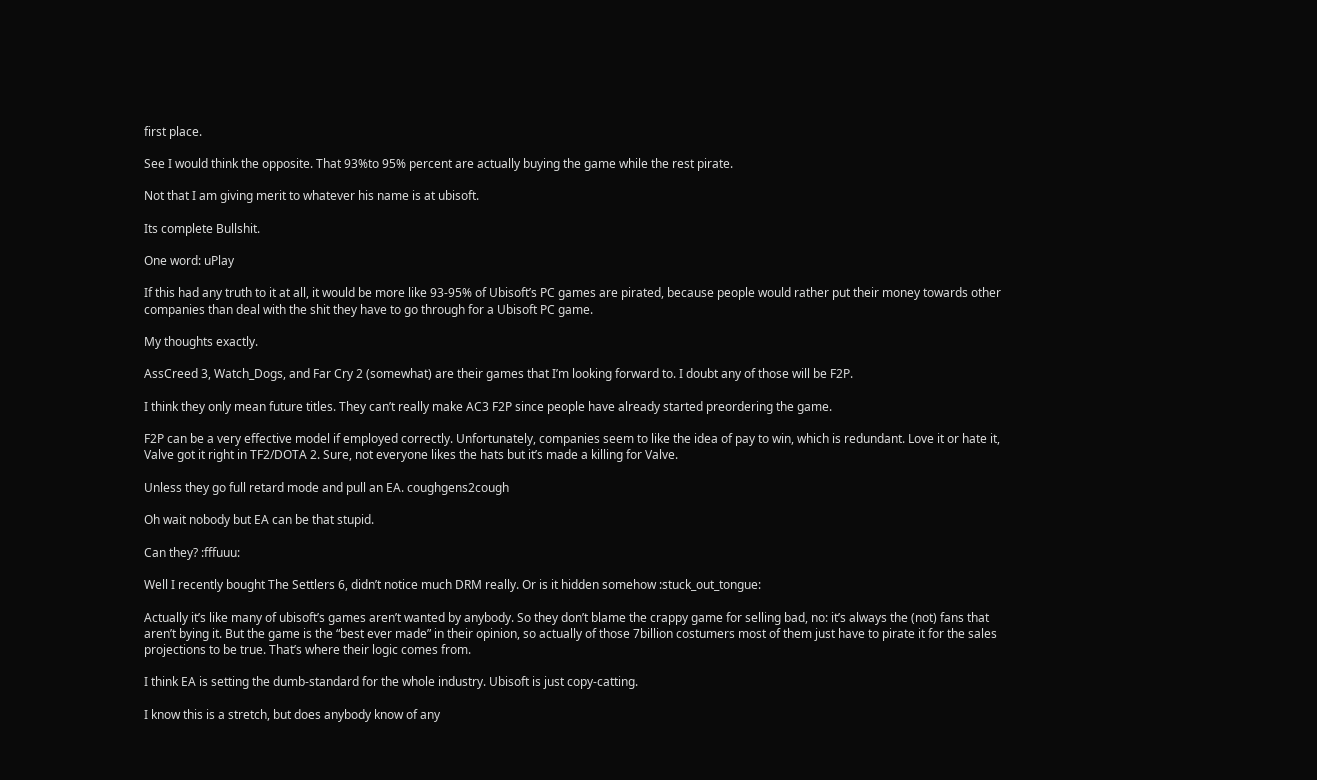first place.

See I would think the opposite. That 93%to 95% percent are actually buying the game while the rest pirate.

Not that I am giving merit to whatever his name is at ubisoft.

Its complete Bullshit.

One word: uPlay

If this had any truth to it at all, it would be more like 93-95% of Ubisoft’s PC games are pirated, because people would rather put their money towards other companies than deal with the shit they have to go through for a Ubisoft PC game.

My thoughts exactly.

AssCreed 3, Watch_Dogs, and Far Cry 2 (somewhat) are their games that I’m looking forward to. I doubt any of those will be F2P.

I think they only mean future titles. They can’t really make AC3 F2P since people have already started preordering the game.

F2P can be a very effective model if employed correctly. Unfortunately, companies seem to like the idea of pay to win, which is redundant. Love it or hate it, Valve got it right in TF2/DOTA 2. Sure, not everyone likes the hats but it’s made a killing for Valve.

Unless they go full retard mode and pull an EA. coughgens2cough

Oh wait nobody but EA can be that stupid.

Can they? :fffuuu:

Well I recently bought The Settlers 6, didn’t notice much DRM really. Or is it hidden somehow :stuck_out_tongue:

Actually it’s like many of ubisoft’s games aren’t wanted by anybody. So they don’t blame the crappy game for selling bad, no: it’s always the (not) fans that aren’t bying it. But the game is the “best ever made” in their opinion, so actually of those 7billion costumers most of them just have to pirate it for the sales projections to be true. That’s where their logic comes from.

I think EA is setting the dumb-standard for the whole industry. Ubisoft is just copy-catting.

I know this is a stretch, but does anybody know of any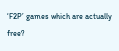‘F2P’ games which are actually free?